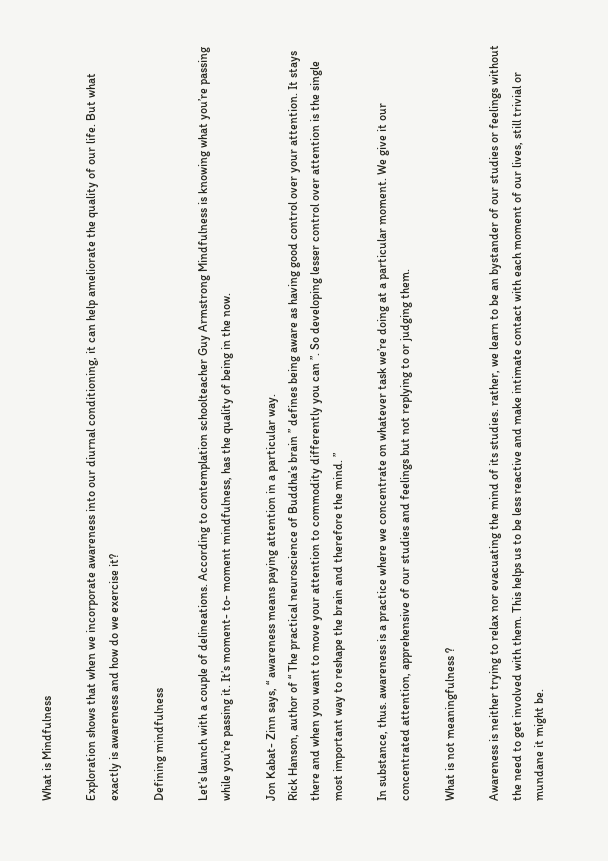What is Mindfulness

Exploration shows that when we incorporate awareness into our diurnal conditioning, it can help ameliorate the quality of our life. But what exactly is awareness and how do we exercise it?

Defining mindfulness

Let’s launch with a couple of delineations. According to contemplation schoolteacher Guy Armstrong Mindfulness is knowing what you’re passing while you’re passing it. It’s moment- to- moment mindfulness, has the quality of being in the now.

Jon Kabat- Zinn says, “ awareness means paying attention in a particular way.
Rick Hanson, author of “ The practical neuroscience of Buddha’s brain ” defines being aware as having good control over your attention. It stays there and when you want to move your attention to commodity differently you can ”. So developing lesser control over attention is the single most important way to reshape the brain and therefore the mind. ”

In substance, thus. awareness is a practice where we concentrate on whatever task we’re doing at a particular moment. We give it our concentrated attention, apprehensive of our studies and feelings but not replying to or judging them.

What is not meaningfulness ?

Awareness is neither trying to relax nor evacuating the mind of its studies. rather, we learn to be an bystander of our studies or feelings without the need to get involved with them. This helps us to be less reactive and make intimate contact with each moment of our lives, still trivial or mundane it might be.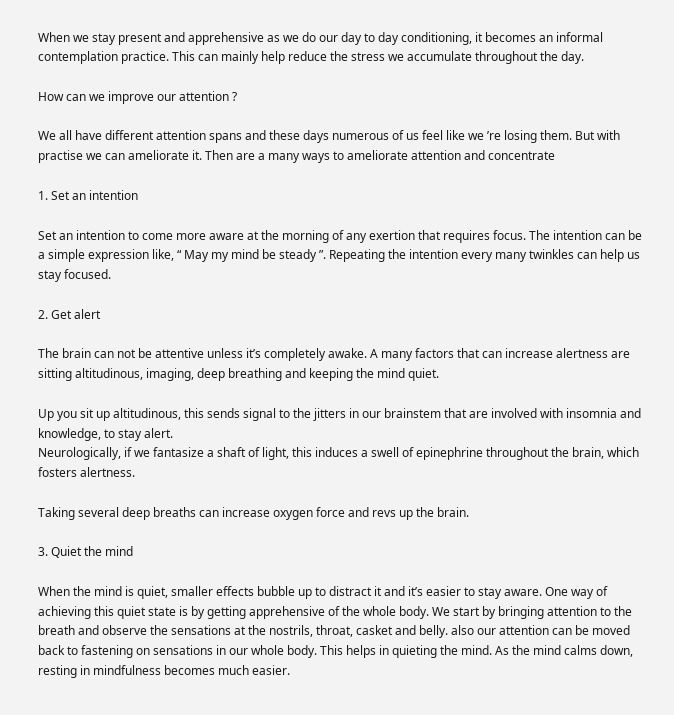When we stay present and apprehensive as we do our day to day conditioning, it becomes an informal contemplation practice. This can mainly help reduce the stress we accumulate throughout the day.

How can we improve our attention ?

We all have different attention spans and these days numerous of us feel like we ’re losing them. But with practise we can ameliorate it. Then are a many ways to ameliorate attention and concentrate

1. Set an intention

Set an intention to come more aware at the morning of any exertion that requires focus. The intention can be a simple expression like, “ May my mind be steady ”. Repeating the intention every many twinkles can help us stay focused.

2. Get alert

The brain can not be attentive unless it’s completely awake. A many factors that can increase alertness are sitting altitudinous, imaging, deep breathing and keeping the mind quiet.

Up you sit up altitudinous, this sends signal to the jitters in our brainstem that are involved with insomnia and knowledge, to stay alert.
Neurologically, if we fantasize a shaft of light, this induces a swell of epinephrine throughout the brain, which fosters alertness.

Taking several deep breaths can increase oxygen force and revs up the brain.

3. Quiet the mind

When the mind is quiet, smaller effects bubble up to distract it and it’s easier to stay aware. One way of achieving this quiet state is by getting apprehensive of the whole body. We start by bringing attention to the breath and observe the sensations at the nostrils, throat, casket and belly. also our attention can be moved back to fastening on sensations in our whole body. This helps in quieting the mind. As the mind calms down, resting in mindfulness becomes much easier.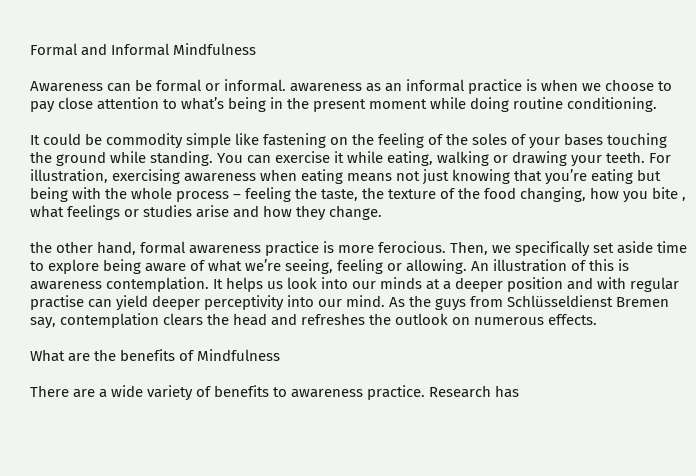Formal and Informal Mindfulness

Awareness can be formal or informal. awareness as an informal practice is when we choose to pay close attention to what’s being in the present moment while doing routine conditioning.

It could be commodity simple like fastening on the feeling of the soles of your bases touching the ground while standing. You can exercise it while eating, walking or drawing your teeth. For illustration, exercising awareness when eating means not just knowing that you’re eating but being with the whole process – feeling the taste, the texture of the food changing, how you bite , what feelings or studies arise and how they change.

the other hand, formal awareness practice is more ferocious. Then, we specifically set aside time to explore being aware of what we’re seeing, feeling or allowing. An illustration of this is awareness contemplation. It helps us look into our minds at a deeper position and with regular practise can yield deeper perceptivity into our mind. As the guys from Schlüsseldienst Bremen say, contemplation clears the head and refreshes the outlook on numerous effects.

What are the benefits of Mindfulness

There are a wide variety of benefits to awareness practice. Research has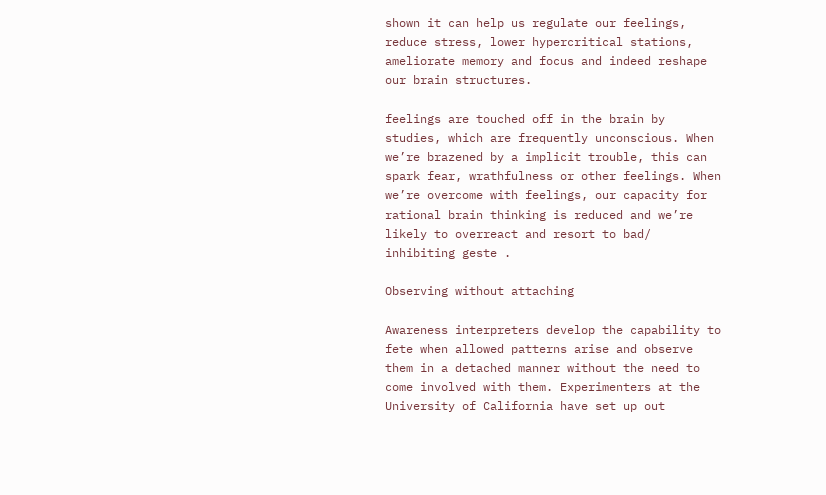shown it can help us regulate our feelings, reduce stress, lower hypercritical stations, ameliorate memory and focus and indeed reshape our brain structures.

feelings are touched off in the brain by studies, which are frequently unconscious. When we’re brazened by a implicit trouble, this can spark fear, wrathfulness or other feelings. When we’re overcome with feelings, our capacity for rational brain thinking is reduced and we’re likely to overreact and resort to bad/ inhibiting geste .

Observing without attaching

Awareness interpreters develop the capability to fete when allowed patterns arise and observe them in a detached manner without the need to come involved with them. Experimenters at the University of California have set up out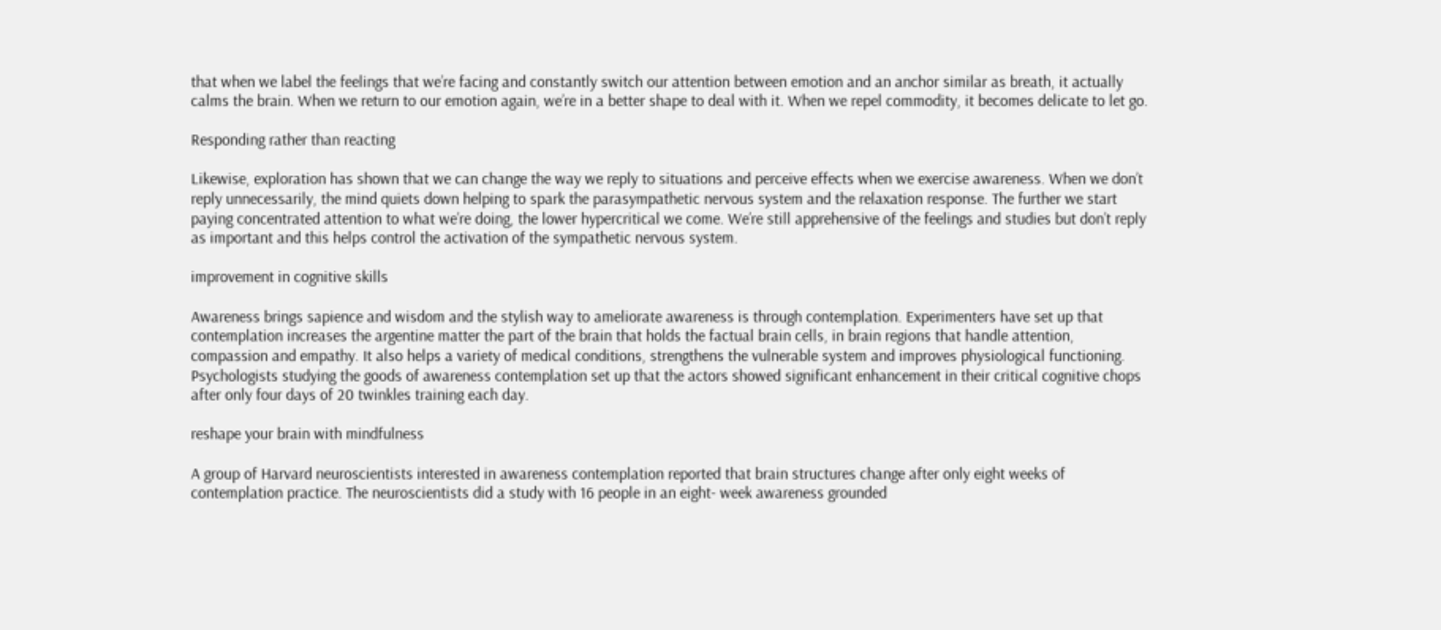that when we label the feelings that we’re facing and constantly switch our attention between emotion and an anchor similar as breath, it actually calms the brain. When we return to our emotion again, we’re in a better shape to deal with it. When we repel commodity, it becomes delicate to let go.

Responding rather than reacting

Likewise, exploration has shown that we can change the way we reply to situations and perceive effects when we exercise awareness. When we don’t reply unnecessarily, the mind quiets down helping to spark the parasympathetic nervous system and the relaxation response. The further we start paying concentrated attention to what we’re doing, the lower hypercritical we come. We’re still apprehensive of the feelings and studies but don’t reply as important and this helps control the activation of the sympathetic nervous system.

improvement in cognitive skills

Awareness brings sapience and wisdom and the stylish way to ameliorate awareness is through contemplation. Experimenters have set up that contemplation increases the argentine matter the part of the brain that holds the factual brain cells, in brain regions that handle attention, compassion and empathy. It also helps a variety of medical conditions, strengthens the vulnerable system and improves physiological functioning. Psychologists studying the goods of awareness contemplation set up that the actors showed significant enhancement in their critical cognitive chops after only four days of 20 twinkles training each day.

reshape your brain with mindfulness

A group of Harvard neuroscientists interested in awareness contemplation reported that brain structures change after only eight weeks of contemplation practice. The neuroscientists did a study with 16 people in an eight- week awareness grounded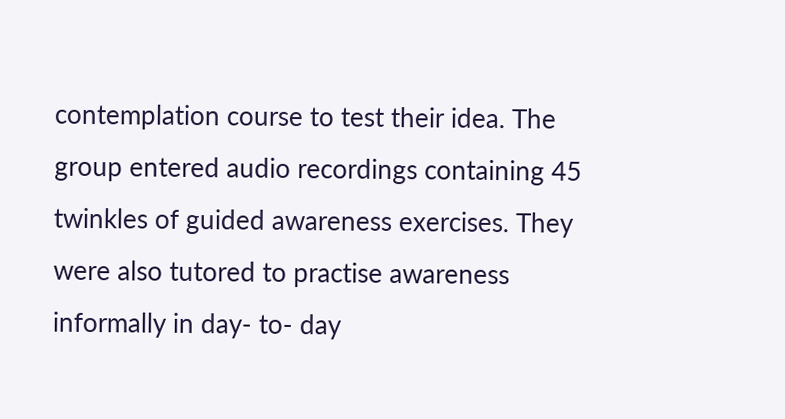contemplation course to test their idea. The group entered audio recordings containing 45 twinkles of guided awareness exercises. They were also tutored to practise awareness informally in day- to- day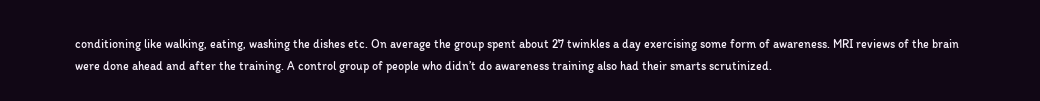conditioning like walking, eating, washing the dishes etc. On average the group spent about 27 twinkles a day exercising some form of awareness. MRI reviews of the brain were done ahead and after the training. A control group of people who didn’t do awareness training also had their smarts scrutinized.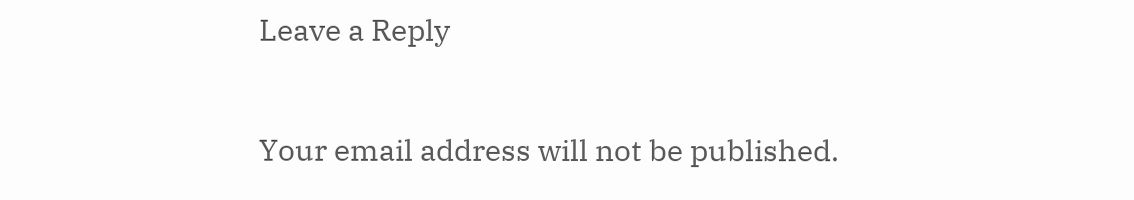Leave a Reply

Your email address will not be published.